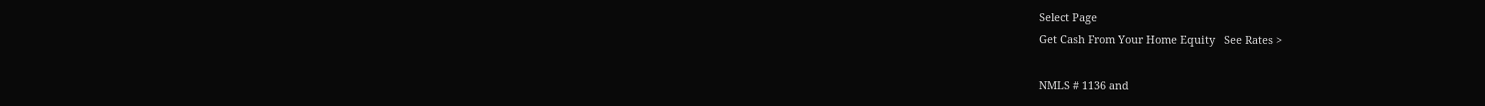Select Page
Get Cash From Your Home Equity   See Rates >

NMLS # 1136 and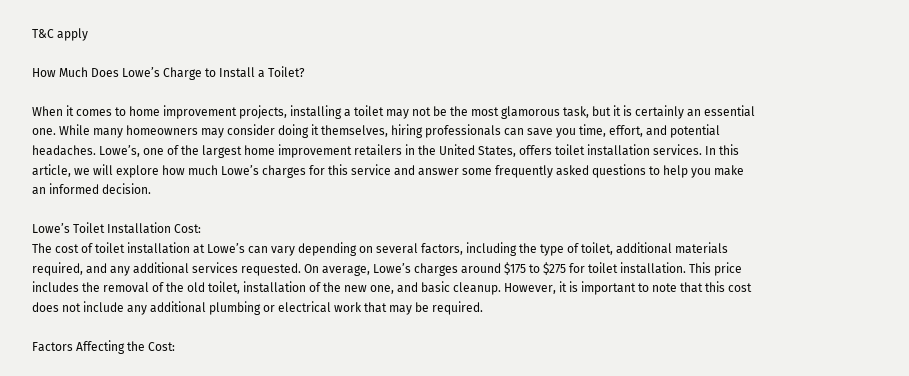T&C apply

How Much Does Lowe’s Charge to Install a Toilet?

When it comes to home improvement projects, installing a toilet may not be the most glamorous task, but it is certainly an essential one. While many homeowners may consider doing it themselves, hiring professionals can save you time, effort, and potential headaches. Lowe’s, one of the largest home improvement retailers in the United States, offers toilet installation services. In this article, we will explore how much Lowe’s charges for this service and answer some frequently asked questions to help you make an informed decision.

Lowe’s Toilet Installation Cost:
The cost of toilet installation at Lowe’s can vary depending on several factors, including the type of toilet, additional materials required, and any additional services requested. On average, Lowe’s charges around $175 to $275 for toilet installation. This price includes the removal of the old toilet, installation of the new one, and basic cleanup. However, it is important to note that this cost does not include any additional plumbing or electrical work that may be required.

Factors Affecting the Cost: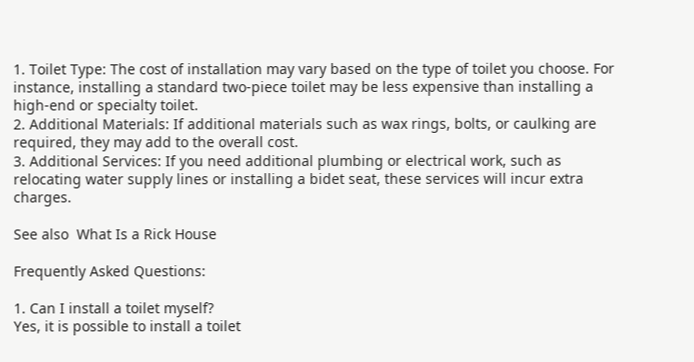1. Toilet Type: The cost of installation may vary based on the type of toilet you choose. For instance, installing a standard two-piece toilet may be less expensive than installing a high-end or specialty toilet.
2. Additional Materials: If additional materials such as wax rings, bolts, or caulking are required, they may add to the overall cost.
3. Additional Services: If you need additional plumbing or electrical work, such as relocating water supply lines or installing a bidet seat, these services will incur extra charges.

See also  What Is a Rick House

Frequently Asked Questions:

1. Can I install a toilet myself?
Yes, it is possible to install a toilet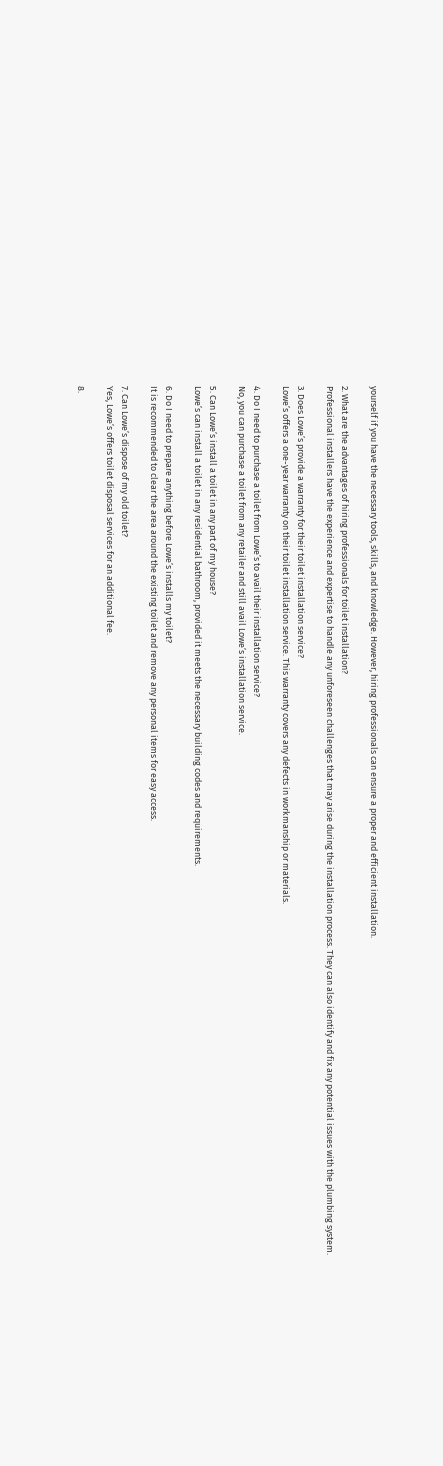yourself if you have the necessary tools, skills, and knowledge. However, hiring professionals can ensure a proper and efficient installation.

2. What are the advantages of hiring professionals for toilet installation?
Professional installers have the experience and expertise to handle any unforeseen challenges that may arise during the installation process. They can also identify and fix any potential issues with the plumbing system.

3. Does Lowe’s provide a warranty for their toilet installation service?
Lowe’s offers a one-year warranty on their toilet installation service. This warranty covers any defects in workmanship or materials.

4. Do I need to purchase a toilet from Lowe’s to avail their installation service?
No, you can purchase a toilet from any retailer and still avail Lowe’s installation service.

5. Can Lowe’s install a toilet in any part of my house?
Lowe’s can install a toilet in any residential bathroom, provided it meets the necessary building codes and requirements.

6. Do I need to prepare anything before Lowe’s installs my toilet?
It is recommended to clear the area around the existing toilet and remove any personal items for easy access.

7. Can Lowe’s dispose of my old toilet?
Yes, Lowe’s offers toilet disposal services for an additional fee.

8.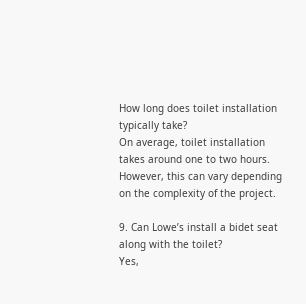How long does toilet installation typically take?
On average, toilet installation takes around one to two hours. However, this can vary depending on the complexity of the project.

9. Can Lowe’s install a bidet seat along with the toilet?
Yes,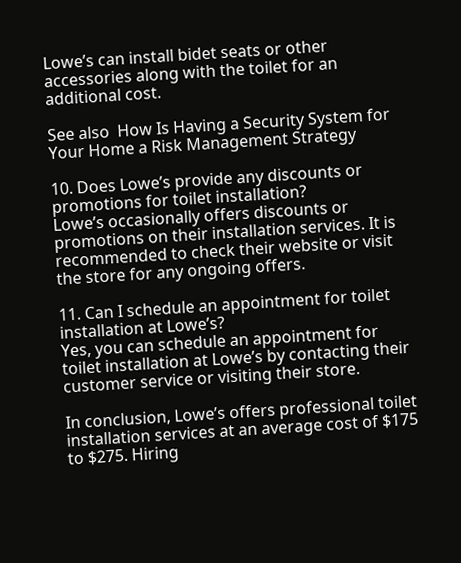Lowe’s can install bidet seats or other accessories along with the toilet for an additional cost.

See also  How Is Having a Security System for Your Home a Risk Management Strategy

10. Does Lowe’s provide any discounts or promotions for toilet installation?
Lowe’s occasionally offers discounts or promotions on their installation services. It is recommended to check their website or visit the store for any ongoing offers.

11. Can I schedule an appointment for toilet installation at Lowe’s?
Yes, you can schedule an appointment for toilet installation at Lowe’s by contacting their customer service or visiting their store.

In conclusion, Lowe’s offers professional toilet installation services at an average cost of $175 to $275. Hiring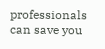professionals can save you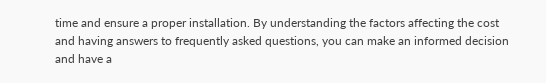time and ensure a proper installation. By understanding the factors affecting the cost and having answers to frequently asked questions, you can make an informed decision and have a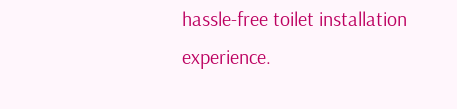hassle-free toilet installation experience.